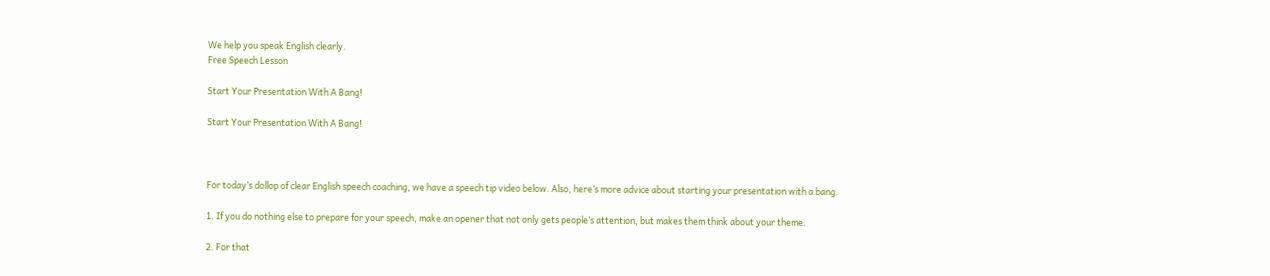We help you speak English clearly.
Free Speech Lesson

Start Your Presentation With A Bang!

Start Your Presentation With A Bang!



For today’s dollop of clear English speech coaching, we have a speech tip video below. Also, here’s more advice about starting your presentation with a bang.

1. If you do nothing else to prepare for your speech, make an opener that not only gets people’s attention, but makes them think about your theme.

2. For that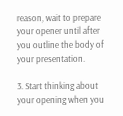reason, wait to prepare your opener until after you outline the body of your presentation.

3. Start thinking about your opening when you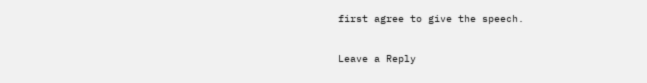first agree to give the speech.

Leave a Reply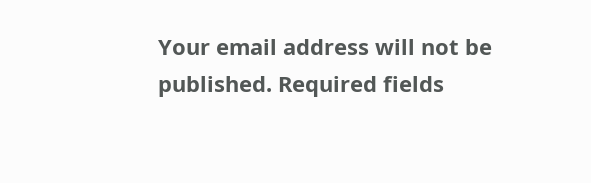Your email address will not be published. Required fields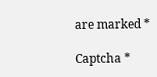are marked *

Captcha *